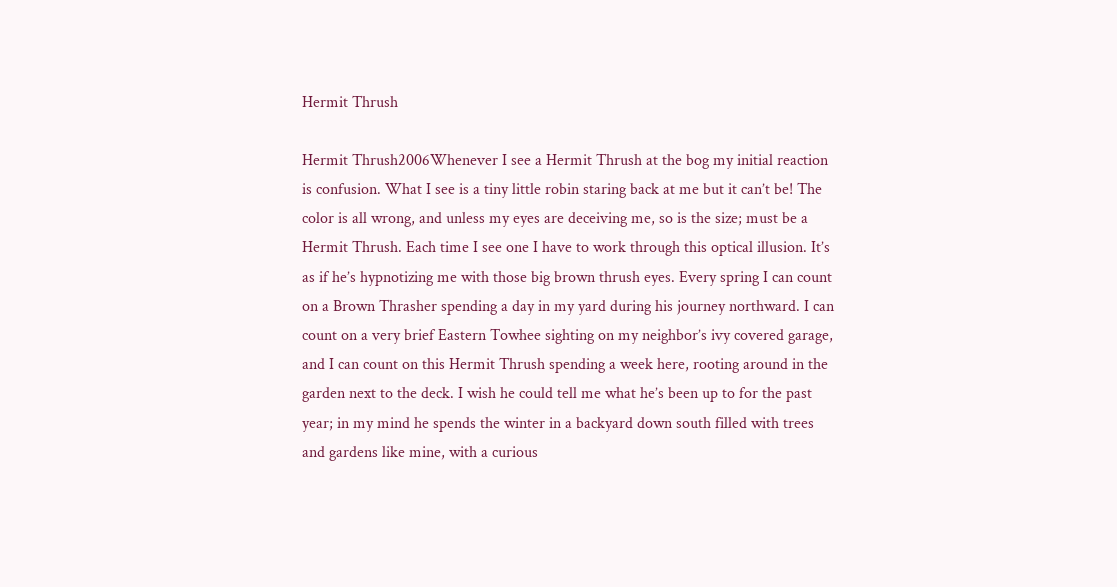Hermit Thrush

Hermit Thrush2006Whenever I see a Hermit Thrush at the bog my initial reaction is confusion. What I see is a tiny little robin staring back at me but it can’t be! The color is all wrong, and unless my eyes are deceiving me, so is the size; must be a Hermit Thrush. Each time I see one I have to work through this optical illusion. It’s as if he’s hypnotizing me with those big brown thrush eyes. Every spring I can count on a Brown Thrasher spending a day in my yard during his journey northward. I can count on a very brief Eastern Towhee sighting on my neighbor’s ivy covered garage, and I can count on this Hermit Thrush spending a week here, rooting around in the garden next to the deck. I wish he could tell me what he’s been up to for the past year; in my mind he spends the winter in a backyard down south filled with trees and gardens like mine, with a curious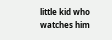little kid who watches him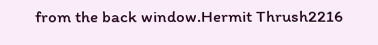from the back window.Hermit Thrush2216